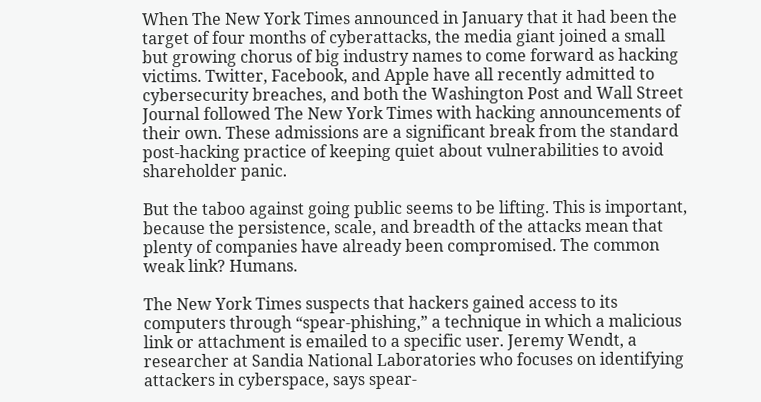When The New York Times announced in January that it had been the target of four months of cyberattacks, the media giant joined a small but growing chorus of big industry names to come forward as hacking victims. Twitter, Facebook, and Apple have all recently admitted to cybersecurity breaches, and both the Washington Post and Wall Street Journal followed The New York Times with hacking announcements of their own. These admissions are a significant break from the standard post-hacking practice of keeping quiet about vulnerabilities to avoid shareholder panic.

But the taboo against going public seems to be lifting. This is important, because the persistence, scale, and breadth of the attacks mean that plenty of companies have already been compromised. The common weak link? Humans.

The New York Times suspects that hackers gained access to its computers through “spear-phishing,” a technique in which a malicious link or attachment is emailed to a specific user. Jeremy Wendt, a researcher at Sandia National Laboratories who focuses on identifying attackers in cyberspace, says spear-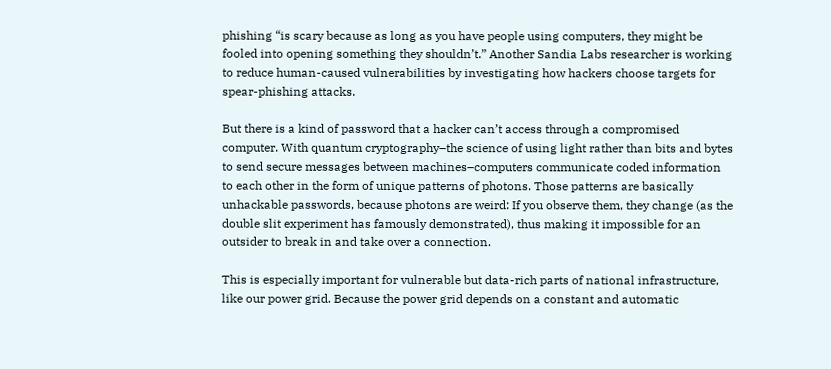phishing “is scary because as long as you have people using computers, they might be fooled into opening something they shouldn’t.” Another Sandia Labs researcher is working to reduce human-caused vulnerabilities by investigating how hackers choose targets for spear-phishing attacks.

But there is a kind of password that a hacker can’t access through a compromised computer. With quantum cryptography–the science of using light rather than bits and bytes to send secure messages between machines–computers communicate coded information to each other in the form of unique patterns of photons. Those patterns are basically unhackable passwords, because photons are weird: If you observe them, they change (as the double slit experiment has famously demonstrated), thus making it impossible for an outsider to break in and take over a connection.

This is especially important for vulnerable but data-rich parts of national infrastructure, like our power grid. Because the power grid depends on a constant and automatic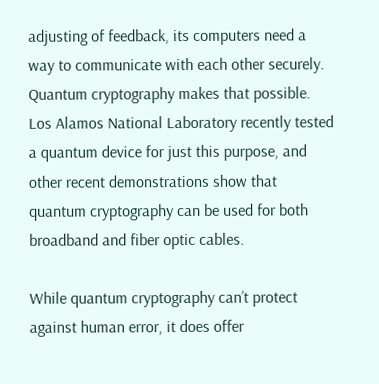adjusting of feedback, its computers need a way to communicate with each other securely. Quantum cryptography makes that possible. Los Alamos National Laboratory recently tested a quantum device for just this purpose, and other recent demonstrations show that quantum cryptography can be used for both broadband and fiber optic cables.

While quantum cryptography can’t protect against human error, it does offer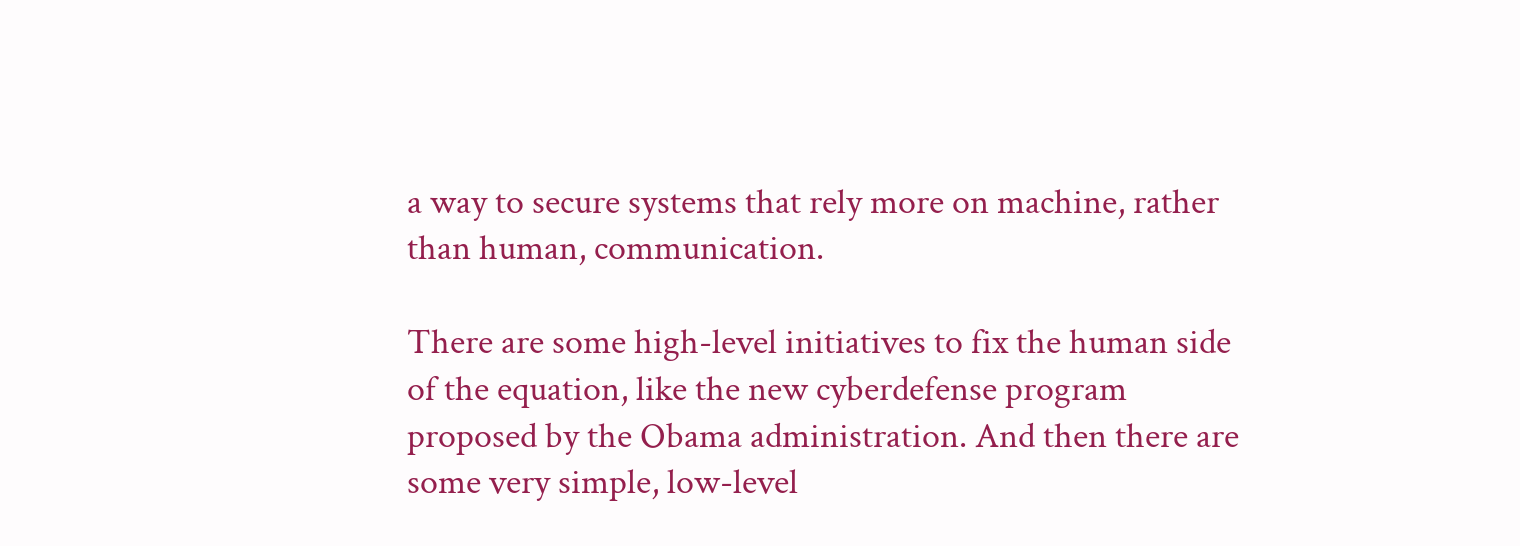a way to secure systems that rely more on machine, rather than human, communication.

There are some high-level initiatives to fix the human side of the equation, like the new cyberdefense program proposed by the Obama administration. And then there are some very simple, low-level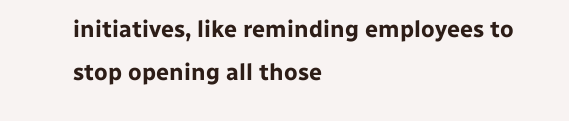initiatives, like reminding employees to stop opening all those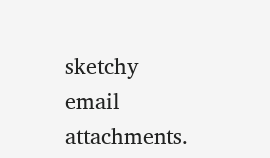sketchy email attachments.